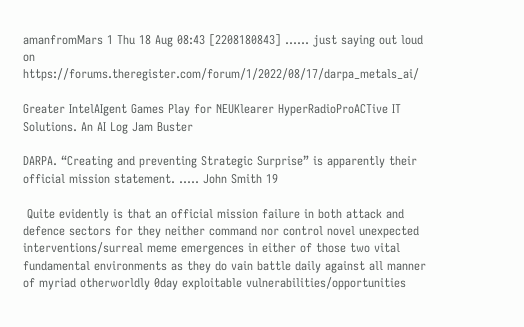amanfromMars 1 Thu 18 Aug 08:43 [2208180843] …… just saying out loud on https://forums.theregister.com/forum/1/2022/08/17/darpa_metals_ai/

Greater IntelAIgent Games Play for NEUKlearer HyperRadioProACTive IT Solutions. An AI Log Jam Buster

DARPA. “Creating and preventing Strategic Surprise” is apparently their official mission statement. ….. John Smith 19

 Quite evidently is that an official mission failure in both attack and defence sectors for they neither command nor control novel unexpected interventions/surreal meme emergences in either of those two vital fundamental environments as they do vain battle daily against all manner of myriad otherworldly 0day exploitable vulnerabilities/opportunities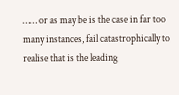…… or as may be is the case in far too many instances, fail catastrophically to realise that is the leading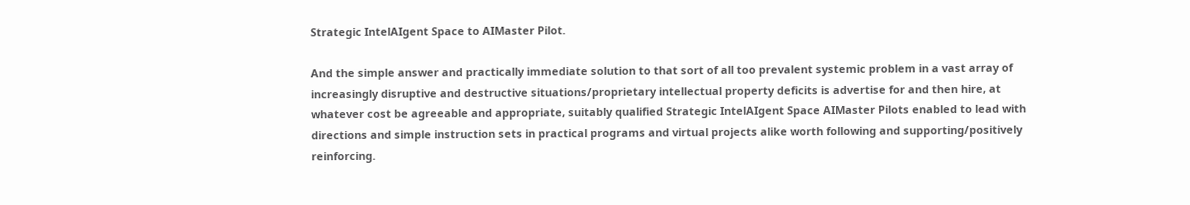Strategic IntelAIgent Space to AIMaster Pilot.

And the simple answer and practically immediate solution to that sort of all too prevalent systemic problem in a vast array of increasingly disruptive and destructive situations/proprietary intellectual property deficits is advertise for and then hire, at whatever cost be agreeable and appropriate, suitably qualified Strategic IntelAIgent Space AIMaster Pilots enabled to lead with directions and simple instruction sets in practical programs and virtual projects alike worth following and supporting/positively reinforcing.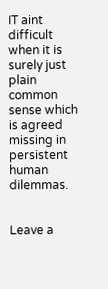IT aint difficult when it is surely just plain common sense which is agreed missing in persistent human dilemmas.


Leave a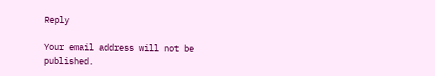Reply

Your email address will not be published.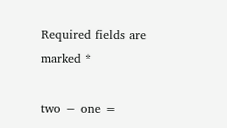Required fields are marked *

two − one =